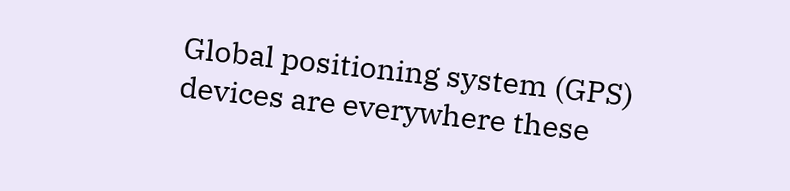Global positioning system (GPS) devices are everywhere these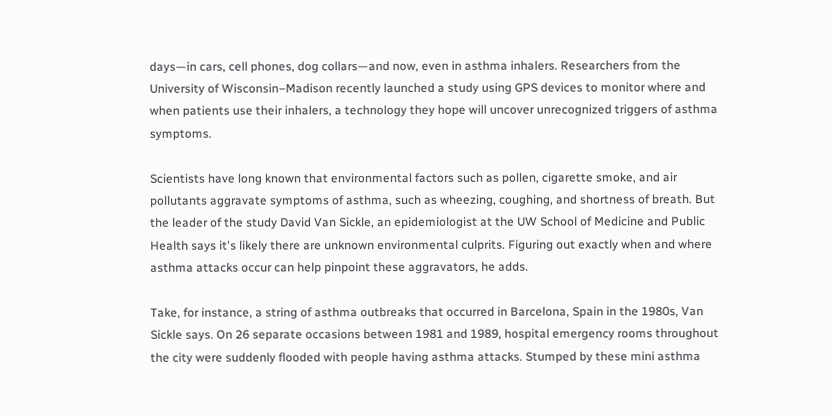days—in cars, cell phones, dog collars—and now, even in asthma inhalers. Researchers from the University of Wisconsin–Madison recently launched a study using GPS devices to monitor where and when patients use their inhalers, a technology they hope will uncover unrecognized triggers of asthma symptoms.

Scientists have long known that environmental factors such as pollen, cigarette smoke, and air pollutants aggravate symptoms of asthma, such as wheezing, coughing, and shortness of breath. But the leader of the study David Van Sickle, an epidemiologist at the UW School of Medicine and Public Health says it's likely there are unknown environmental culprits. Figuring out exactly when and where asthma attacks occur can help pinpoint these aggravators, he adds.

Take, for instance, a string of asthma outbreaks that occurred in Barcelona, Spain in the 1980s, Van Sickle says. On 26 separate occasions between 1981 and 1989, hospital emergency rooms throughout the city were suddenly flooded with people having asthma attacks. Stumped by these mini asthma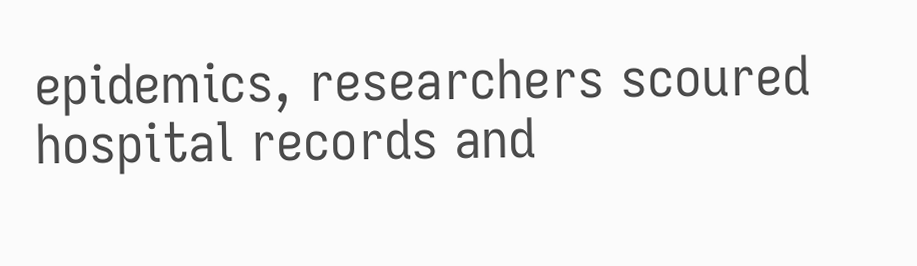epidemics, researchers scoured hospital records and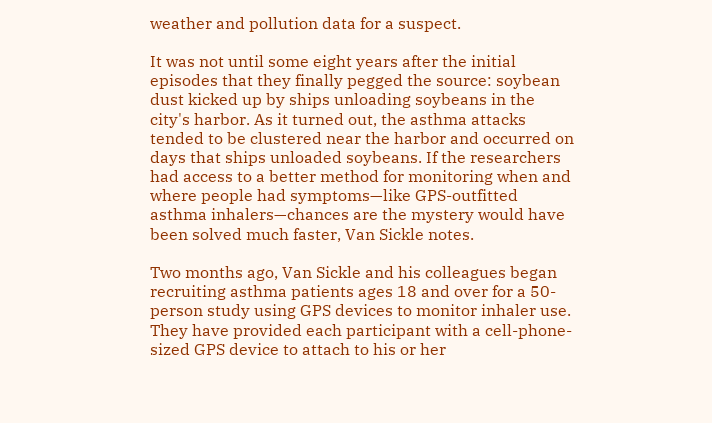weather and pollution data for a suspect.

It was not until some eight years after the initial episodes that they finally pegged the source: soybean dust kicked up by ships unloading soybeans in the city's harbor. As it turned out, the asthma attacks tended to be clustered near the harbor and occurred on days that ships unloaded soybeans. If the researchers had access to a better method for monitoring when and where people had symptoms—like GPS-outfitted asthma inhalers—chances are the mystery would have been solved much faster, Van Sickle notes.

Two months ago, Van Sickle and his colleagues began recruiting asthma patients ages 18 and over for a 50-person study using GPS devices to monitor inhaler use. They have provided each participant with a cell-phone-sized GPS device to attach to his or her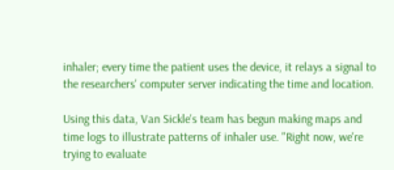inhaler; every time the patient uses the device, it relays a signal to the researchers' computer server indicating the time and location.

Using this data, Van Sickle's team has begun making maps and time logs to illustrate patterns of inhaler use. "Right now, we're trying to evaluate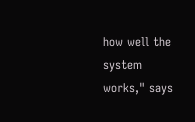how well the system works," says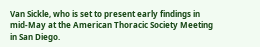Van Sickle, who is set to present early findings in mid-May at the American Thoracic Society Meeting in San Diego.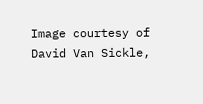Image courtesy of David Van Sickle,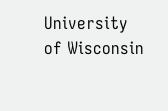University of Wisconsin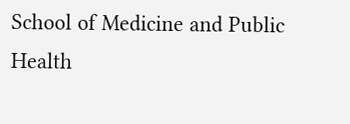School of Medicine and Public Health